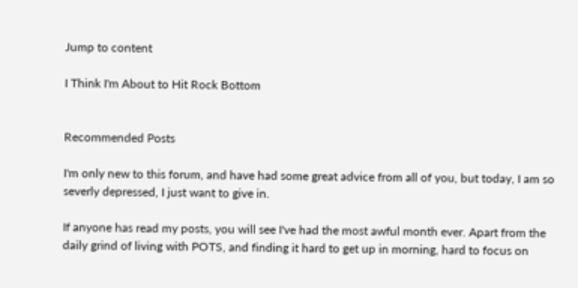Jump to content

I Think I'm About to Hit Rock Bottom


Recommended Posts

I'm only new to this forum, and have had some great advice from all of you, but today, I am so severly depressed, I just want to give in.

If anyone has read my posts, you will see I've had the most awful month ever. Apart from the daily grind of living with POTS, and finding it hard to get up in morning, hard to focus on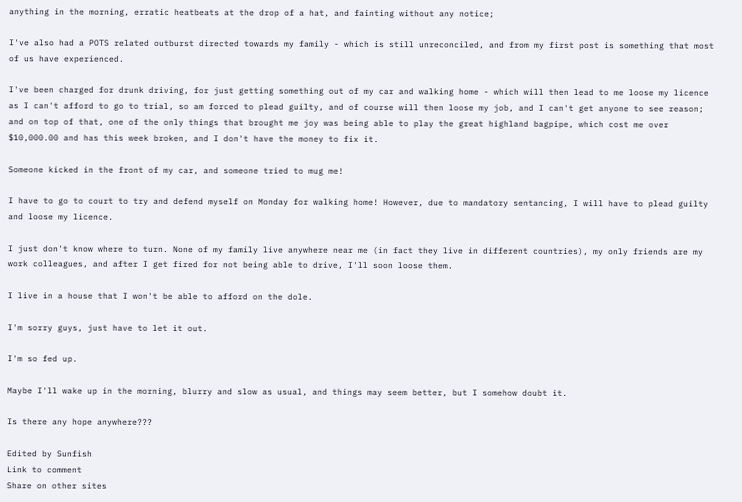anything in the morning, erratic heatbeats at the drop of a hat, and fainting without any notice;

I've also had a POTS related outburst directed towards my family - which is still unreconciled, and from my first post is something that most of us have experienced.

I've been charged for drunk driving, for just getting something out of my car and walking home - which will then lead to me loose my licence as I can't afford to go to trial, so am forced to plead guilty, and of course will then loose my job, and I can't get anyone to see reason; and on top of that, one of the only things that brought me joy was being able to play the great highland bagpipe, which cost me over $10,000.00 and has this week broken, and I don't have the money to fix it.

Someone kicked in the front of my car, and someone tried to mug me!

I have to go to court to try and defend myself on Monday for walking home! However, due to mandatory sentancing, I will have to plead guilty and loose my licence.

I just don't know where to turn. None of my family live anywhere near me (in fact they live in different countries), my only friends are my work colleagues, and after I get fired for not being able to drive, I'll soon loose them.

I live in a house that I won't be able to afford on the dole.

I'm sorry guys, just have to let it out.

I'm so fed up.

Maybe I'll wake up in the morning, blurry and slow as usual, and things may seem better, but I somehow doubt it.

Is there any hope anywhere???

Edited by Sunfish
Link to comment
Share on other sites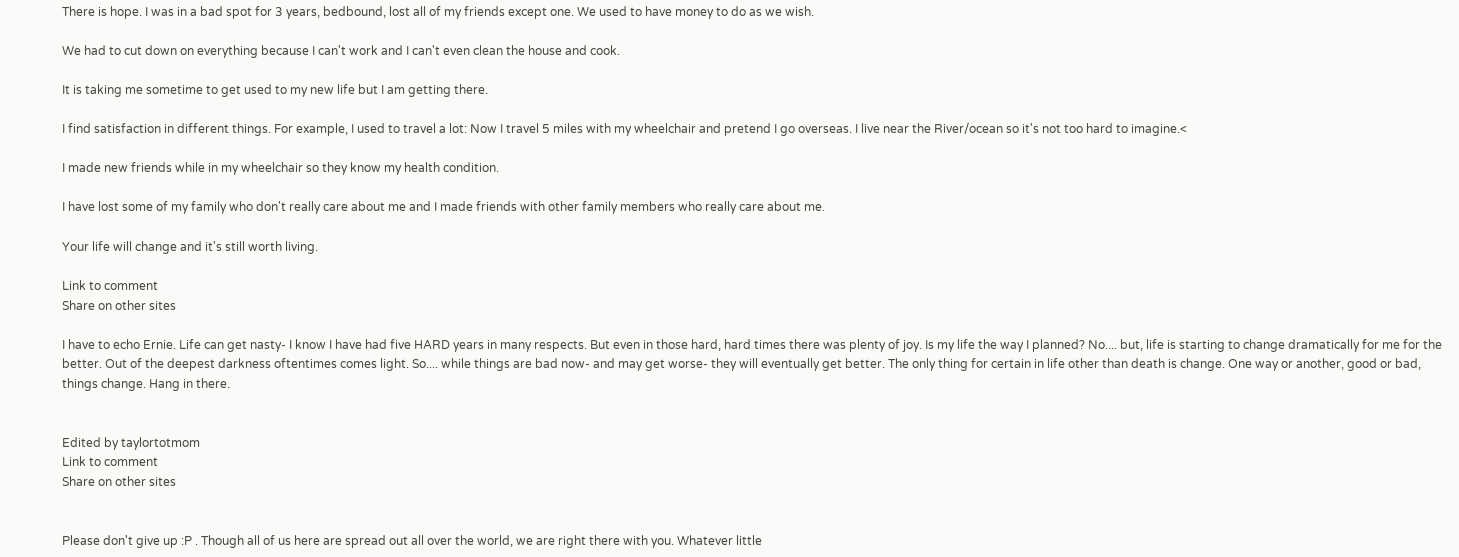There is hope. I was in a bad spot for 3 years, bedbound, lost all of my friends except one. We used to have money to do as we wish.

We had to cut down on everything because I can't work and I can't even clean the house and cook.

It is taking me sometime to get used to my new life but I am getting there.

I find satisfaction in different things. For example, I used to travel a lot: Now I travel 5 miles with my wheelchair and pretend I go overseas. I live near the River/ocean so it's not too hard to imagine.<

I made new friends while in my wheelchair so they know my health condition.

I have lost some of my family who don't really care about me and I made friends with other family members who really care about me.

Your life will change and it's still worth living.

Link to comment
Share on other sites

I have to echo Ernie. Life can get nasty- I know I have had five HARD years in many respects. But even in those hard, hard times there was plenty of joy. Is my life the way I planned? No.... but, life is starting to change dramatically for me for the better. Out of the deepest darkness oftentimes comes light. So.... while things are bad now- and may get worse- they will eventually get better. The only thing for certain in life other than death is change. One way or another, good or bad, things change. Hang in there.


Edited by taylortotmom
Link to comment
Share on other sites


Please don't give up :P . Though all of us here are spread out all over the world, we are right there with you. Whatever little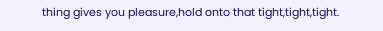thing gives you pleasure,hold onto that tight,tight,tight.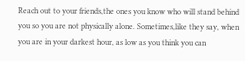Reach out to your friends,the ones you know who will stand behind you so you are not physically alone. Sometimes,like they say, when you are in your darkest hour, as low as you think you can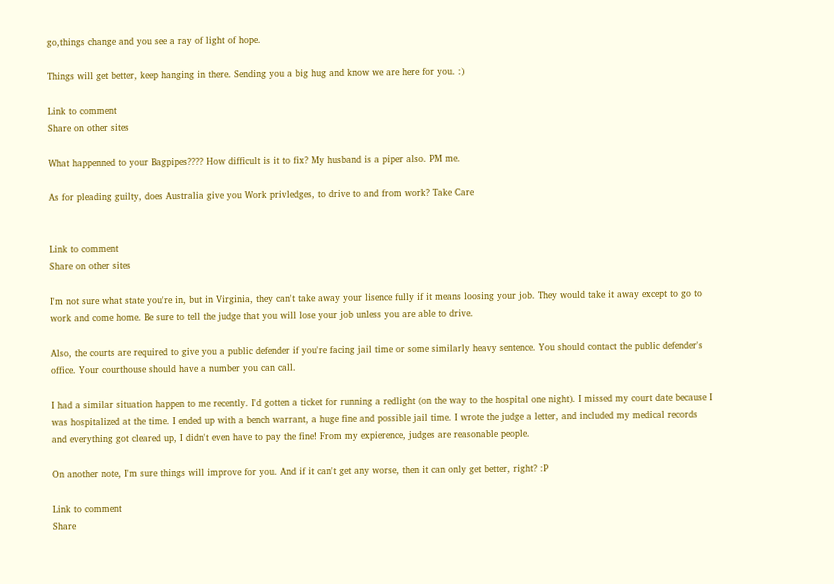go,things change and you see a ray of light of hope.

Things will get better, keep hanging in there. Sending you a big hug and know we are here for you. :)

Link to comment
Share on other sites

What happenned to your Bagpipes???? How difficult is it to fix? My husband is a piper also. PM me.

As for pleading guilty, does Australia give you Work privledges, to drive to and from work? Take Care


Link to comment
Share on other sites

I'm not sure what state you're in, but in Virginia, they can't take away your lisence fully if it means loosing your job. They would take it away except to go to work and come home. Be sure to tell the judge that you will lose your job unless you are able to drive.

Also, the courts are required to give you a public defender if you're facing jail time or some similarly heavy sentence. You should contact the public defender's office. Your courthouse should have a number you can call.

I had a similar situation happen to me recently. I'd gotten a ticket for running a redlight (on the way to the hospital one night). I missed my court date because I was hospitalized at the time. I ended up with a bench warrant, a huge fine and possible jail time. I wrote the judge a letter, and included my medical records and everything got cleared up, I didn't even have to pay the fine! From my expierence, judges are reasonable people.

On another note, I'm sure things will improve for you. And if it can't get any worse, then it can only get better, right? :P

Link to comment
Share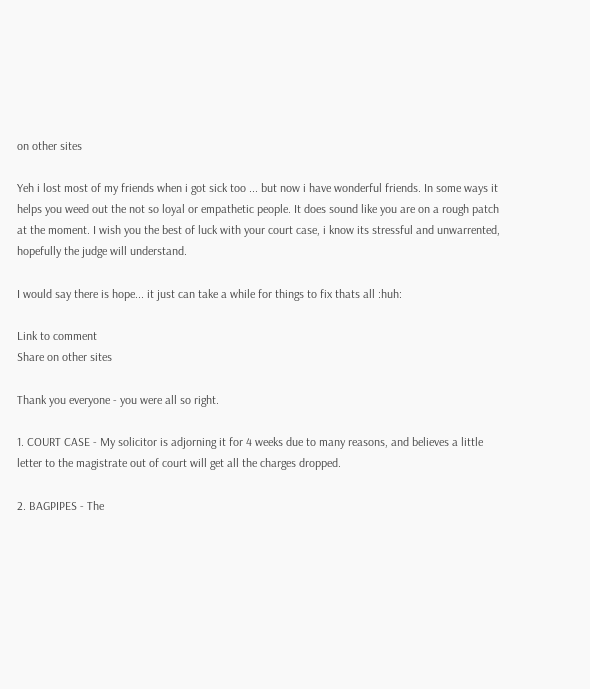on other sites

Yeh i lost most of my friends when i got sick too ... but now i have wonderful friends. In some ways it helps you weed out the not so loyal or empathetic people. It does sound like you are on a rough patch at the moment. I wish you the best of luck with your court case, i know its stressful and unwarrented, hopefully the judge will understand.

I would say there is hope... it just can take a while for things to fix thats all :huh:

Link to comment
Share on other sites

Thank you everyone - you were all so right.

1. COURT CASE - My solicitor is adjorning it for 4 weeks due to many reasons, and believes a little letter to the magistrate out of court will get all the charges dropped.

2. BAGPIPES - The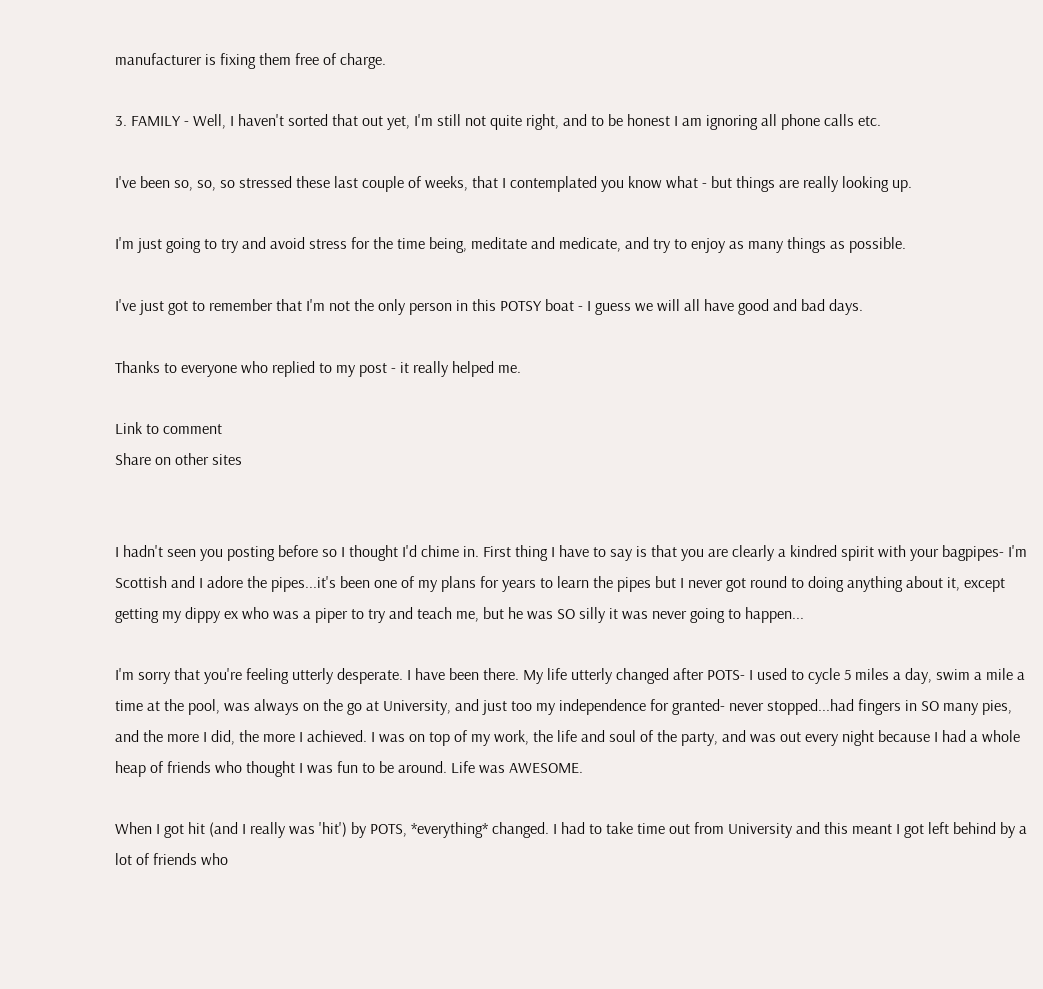manufacturer is fixing them free of charge.

3. FAMILY - Well, I haven't sorted that out yet, I'm still not quite right, and to be honest I am ignoring all phone calls etc.

I've been so, so, so stressed these last couple of weeks, that I contemplated you know what - but things are really looking up.

I'm just going to try and avoid stress for the time being, meditate and medicate, and try to enjoy as many things as possible.

I've just got to remember that I'm not the only person in this POTSY boat - I guess we will all have good and bad days.

Thanks to everyone who replied to my post - it really helped me.

Link to comment
Share on other sites


I hadn't seen you posting before so I thought I'd chime in. First thing I have to say is that you are clearly a kindred spirit with your bagpipes- I'm Scottish and I adore the pipes...it's been one of my plans for years to learn the pipes but I never got round to doing anything about it, except getting my dippy ex who was a piper to try and teach me, but he was SO silly it was never going to happen...

I'm sorry that you're feeling utterly desperate. I have been there. My life utterly changed after POTS- I used to cycle 5 miles a day, swim a mile a time at the pool, was always on the go at University, and just too my independence for granted- never stopped...had fingers in SO many pies, and the more I did, the more I achieved. I was on top of my work, the life and soul of the party, and was out every night because I had a whole heap of friends who thought I was fun to be around. Life was AWESOME.

When I got hit (and I really was 'hit') by POTS, *everything* changed. I had to take time out from University and this meant I got left behind by a lot of friends who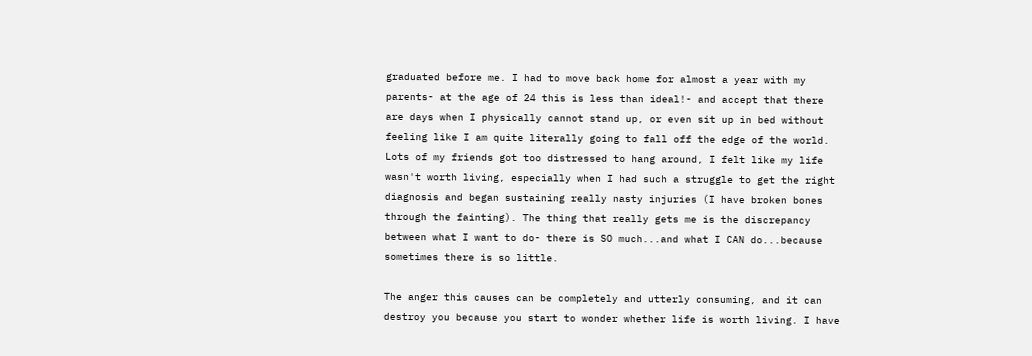graduated before me. I had to move back home for almost a year with my parents- at the age of 24 this is less than ideal!- and accept that there are days when I physically cannot stand up, or even sit up in bed without feeling like I am quite literally going to fall off the edge of the world. Lots of my friends got too distressed to hang around, I felt like my life wasn't worth living, especially when I had such a struggle to get the right diagnosis and began sustaining really nasty injuries (I have broken bones through the fainting). The thing that really gets me is the discrepancy between what I want to do- there is SO much...and what I CAN do...because sometimes there is so little.

The anger this causes can be completely and utterly consuming, and it can destroy you because you start to wonder whether life is worth living. I have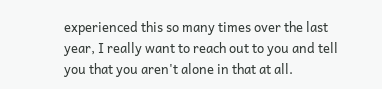experienced this so many times over the last year, I really want to reach out to you and tell you that you aren't alone in that at all.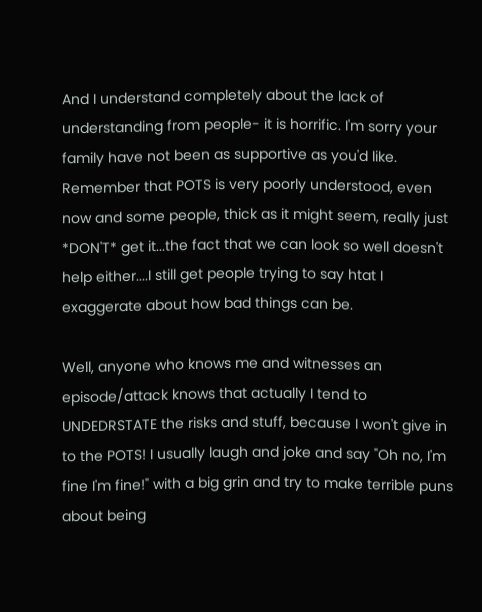And I understand completely about the lack of understanding from people- it is horrific. I'm sorry your family have not been as supportive as you'd like. Remember that POTS is very poorly understood, even now and some people, thick as it might seem, really just *DON'T* get it...the fact that we can look so well doesn't help either....I still get people trying to say htat I exaggerate about how bad things can be.

Well, anyone who knows me and witnesses an episode/attack knows that actually I tend to UNDEDRSTATE the risks and stuff, because I won't give in to the POTS! I usually laugh and joke and say "Oh no, I'm fine I'm fine!" with a big grin and try to make terrible puns about being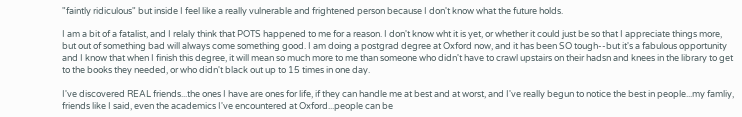"faintly ridiculous" but inside I feel like a really vulnerable and frightened person because I don't know what the future holds.

I am a bit of a fatalist, and I relaly think that POTS happened to me for a reason. I don't know wht it is yet, or whether it could just be so that I appreciate things more, but out of something bad will always come something good. I am doing a postgrad degree at Oxford now, and it has been SO tough--but it's a fabulous opportunity and I know that when I finish this degree, it will mean so much more to me than someone who didn't have to crawl upstairs on their hadsn and knees in the library to get to the books they needed, or who didn't black out up to 15 times in one day.

I've discovered REAL friends...the ones I have are ones for life, if they can handle me at best and at worst, and I've really begun to notice the best in people...my famliy, friends like I said, even the academics I've encountered at Oxford...people can be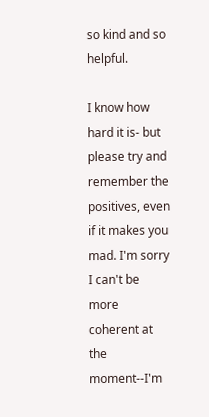so kind and so helpful.

I know how hard it is- but please try and remember the positives, even if it makes you mad. I'm sorry I can't be more coherent at the moment--I'm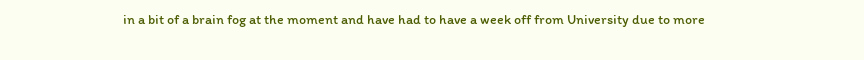in a bit of a brain fog at the moment and have had to have a week off from University due to more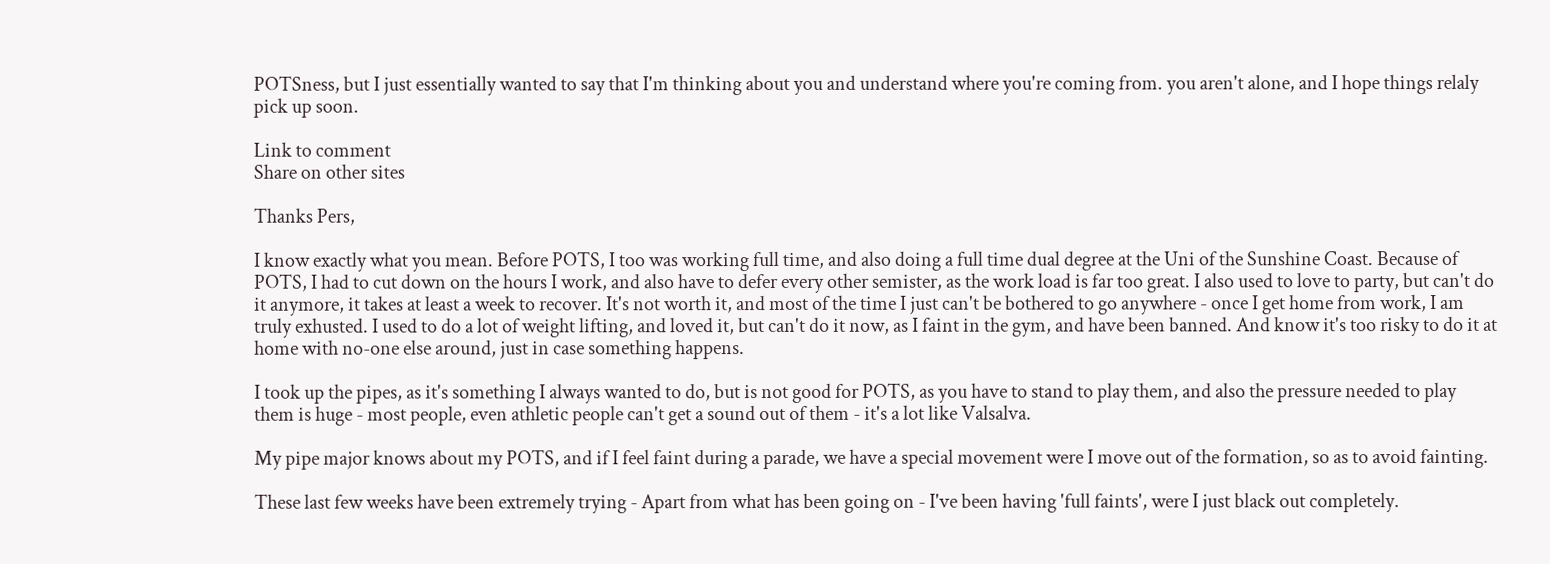POTSness, but I just essentially wanted to say that I'm thinking about you and understand where you're coming from. you aren't alone, and I hope things relaly pick up soon.

Link to comment
Share on other sites

Thanks Pers,

I know exactly what you mean. Before POTS, I too was working full time, and also doing a full time dual degree at the Uni of the Sunshine Coast. Because of POTS, I had to cut down on the hours I work, and also have to defer every other semister, as the work load is far too great. I also used to love to party, but can't do it anymore, it takes at least a week to recover. It's not worth it, and most of the time I just can't be bothered to go anywhere - once I get home from work, I am truly exhusted. I used to do a lot of weight lifting, and loved it, but can't do it now, as I faint in the gym, and have been banned. And know it's too risky to do it at home with no-one else around, just in case something happens.

I took up the pipes, as it's something I always wanted to do, but is not good for POTS, as you have to stand to play them, and also the pressure needed to play them is huge - most people, even athletic people can't get a sound out of them - it's a lot like Valsalva.

My pipe major knows about my POTS, and if I feel faint during a parade, we have a special movement were I move out of the formation, so as to avoid fainting.

These last few weeks have been extremely trying - Apart from what has been going on - I've been having 'full faints', were I just black out completely.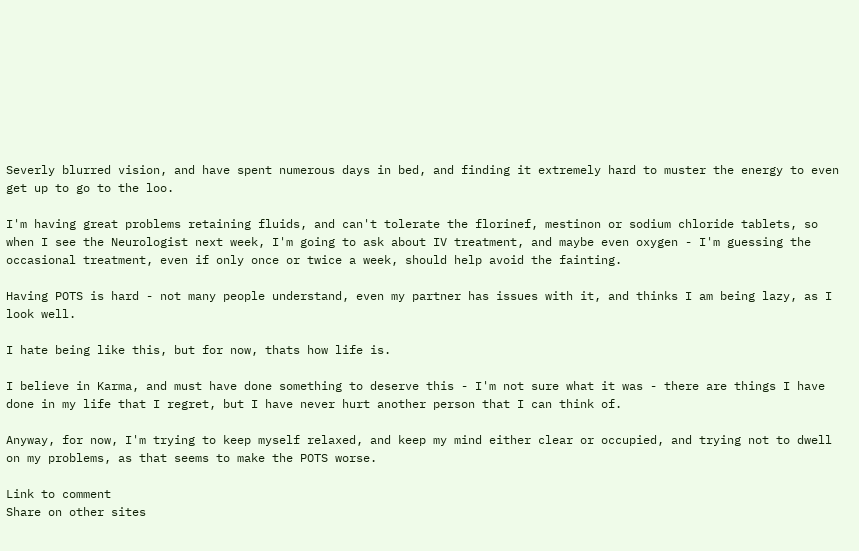Severly blurred vision, and have spent numerous days in bed, and finding it extremely hard to muster the energy to even get up to go to the loo.

I'm having great problems retaining fluids, and can't tolerate the florinef, mestinon or sodium chloride tablets, so when I see the Neurologist next week, I'm going to ask about IV treatment, and maybe even oxygen - I'm guessing the occasional treatment, even if only once or twice a week, should help avoid the fainting.

Having POTS is hard - not many people understand, even my partner has issues with it, and thinks I am being lazy, as I look well.

I hate being like this, but for now, thats how life is.

I believe in Karma, and must have done something to deserve this - I'm not sure what it was - there are things I have done in my life that I regret, but I have never hurt another person that I can think of.

Anyway, for now, I'm trying to keep myself relaxed, and keep my mind either clear or occupied, and trying not to dwell on my problems, as that seems to make the POTS worse.

Link to comment
Share on other sites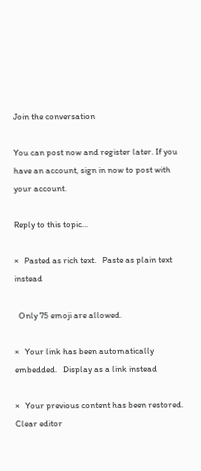Join the conversation

You can post now and register later. If you have an account, sign in now to post with your account.

Reply to this topic...

×   Pasted as rich text.   Paste as plain text instead

  Only 75 emoji are allowed.

×   Your link has been automatically embedded.   Display as a link instead

×   Your previous content has been restored.   Clear editor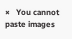×   You cannot paste images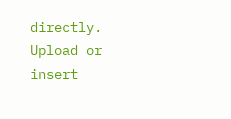directly. Upload or insert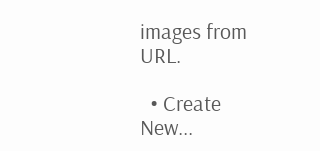images from URL.

  • Create New...